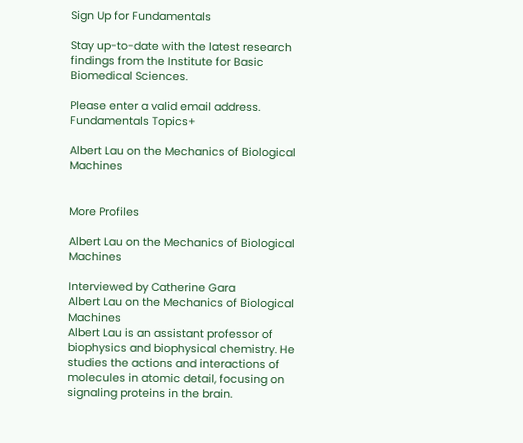Sign Up for Fundamentals

Stay up-to-date with the latest research findings from the Institute for Basic Biomedical Sciences.

Please enter a valid email address.
Fundamentals Topics+

Albert Lau on the Mechanics of Biological Machines


More Profiles

Albert Lau on the Mechanics of Biological Machines

Interviewed by Catherine Gara
Albert Lau on the Mechanics of Biological Machines
Albert Lau is an assistant professor of biophysics and biophysical chemistry. He studies the actions and interactions of molecules in atomic detail, focusing on signaling proteins in the brain.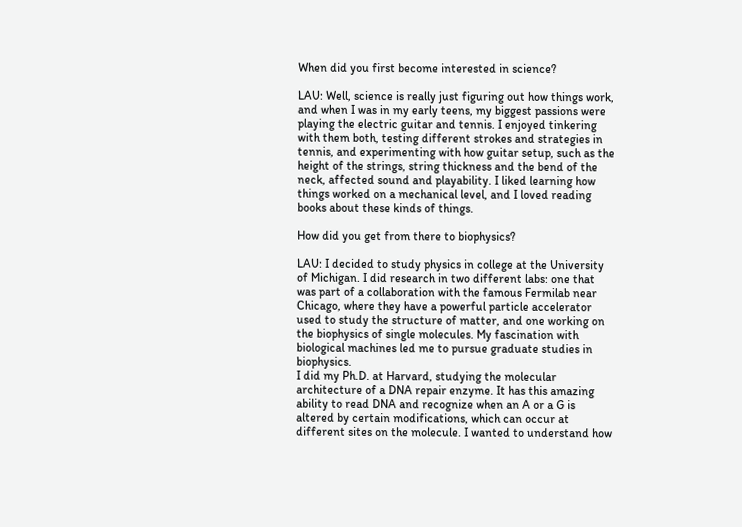When did you first become interested in science?

LAU: Well, science is really just figuring out how things work, and when I was in my early teens, my biggest passions were playing the electric guitar and tennis. I enjoyed tinkering with them both, testing different strokes and strategies in tennis, and experimenting with how guitar setup, such as the height of the strings, string thickness and the bend of the neck, affected sound and playability. I liked learning how things worked on a mechanical level, and I loved reading books about these kinds of things.

How did you get from there to biophysics?

LAU: I decided to study physics in college at the University of Michigan. I did research in two different labs: one that was part of a collaboration with the famous Fermilab near Chicago, where they have a powerful particle accelerator used to study the structure of matter, and one working on the biophysics of single molecules. My fascination with biological machines led me to pursue graduate studies in biophysics.
I did my Ph.D. at Harvard, studying the molecular architecture of a DNA repair enzyme. It has this amazing ability to read DNA and recognize when an A or a G is altered by certain modifications, which can occur at different sites on the molecule. I wanted to understand how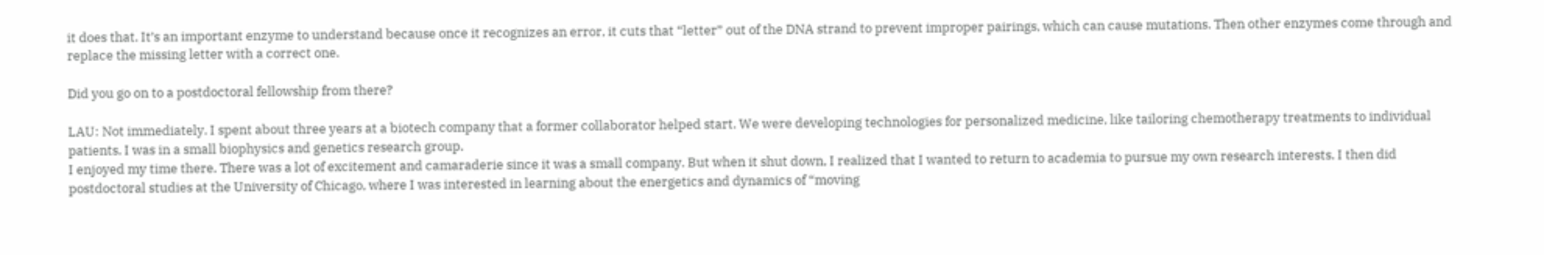it does that. It’s an important enzyme to understand because once it recognizes an error, it cuts that “letter” out of the DNA strand to prevent improper pairings, which can cause mutations. Then other enzymes come through and replace the missing letter with a correct one.

Did you go on to a postdoctoral fellowship from there?

LAU: Not immediately. I spent about three years at a biotech company that a former collaborator helped start. We were developing technologies for personalized medicine, like tailoring chemotherapy treatments to individual patients. I was in a small biophysics and genetics research group.
I enjoyed my time there. There was a lot of excitement and camaraderie since it was a small company. But when it shut down, I realized that I wanted to return to academia to pursue my own research interests. I then did postdoctoral studies at the University of Chicago, where I was interested in learning about the energetics and dynamics of “moving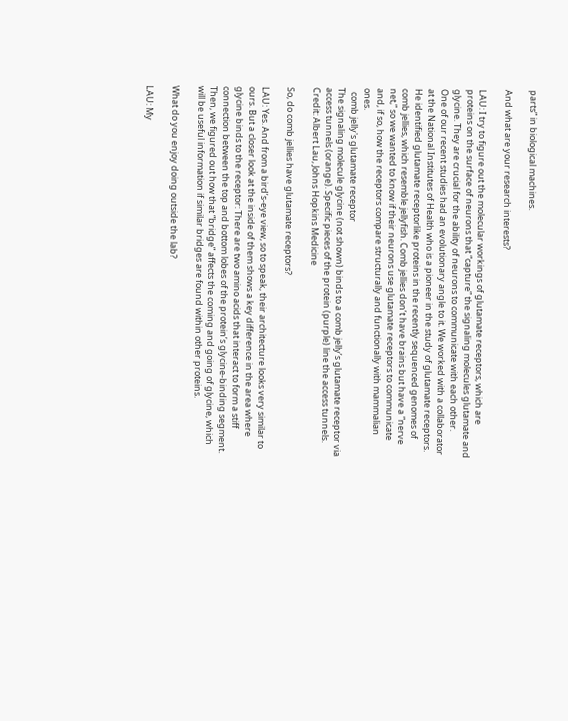parts” in biological machines.

And what are your research interests?

LAU: I try to figure out the molecular workings of glutamate receptors, which are proteins on the surface of neurons that “capture” the signaling molecules glutamate and glycine. They are crucial for the ability of neurons to communicate with each other.
One of our recent studies had an evolutionary angle to it. We worked with a collaborator at the National Institutes of Health who is a pioneer in the study of glutamate receptors. He identified glutamate receptorlike proteins in the recently sequenced genomes of comb jellies, which resemble jellyfish. Comb jellies don’t have brains but have a ”nerve net,” so we wanted to know if their neurons use glutamate receptors to communicate and, if so, how the receptors compare structurally and functionally with mammalian ones.
  comb jelly's glutamate receptor
The signaling molecule glycine (not shown) binds to a comb jelly’s glutamate receptor via access tunnels (orange). Specific pieces of the protein (purple) line the access tunnels. Credit: Albert Lau, Johns Hopkins Medicine

So, do comb jellies have glutamate receptors?

LAU: Yes. And from a bird’s-eye view, so to speak, their architecture looks very similar to ours. But a closer look at the inside of them shows a key difference in the area where glycine binds to the receptor: There are two amino acids that interact to form a stiff connection between the top and bottom lobes of the protein’s glycine-binding segment. Then, we figured out how that “bridge” affects the coming and going of glycine, which will be useful information if similar bridges are found within other proteins.

What do you enjoy doing outside the lab?

LAU: My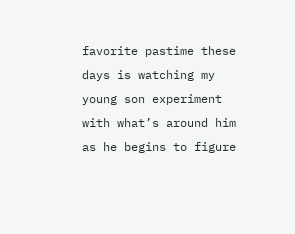favorite pastime these days is watching my young son experiment with what’s around him as he begins to figure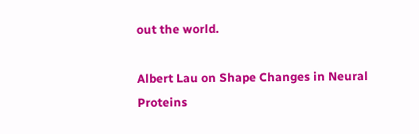out the world.

Albert Lau on Shape Changes in Neural Proteins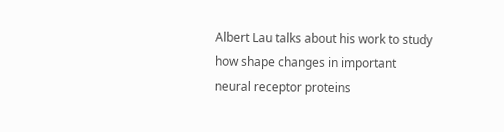Albert Lau talks about his work to study how shape changes in important neural receptor proteins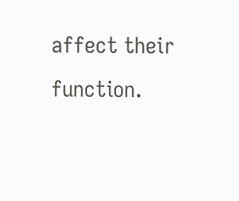affect their function.